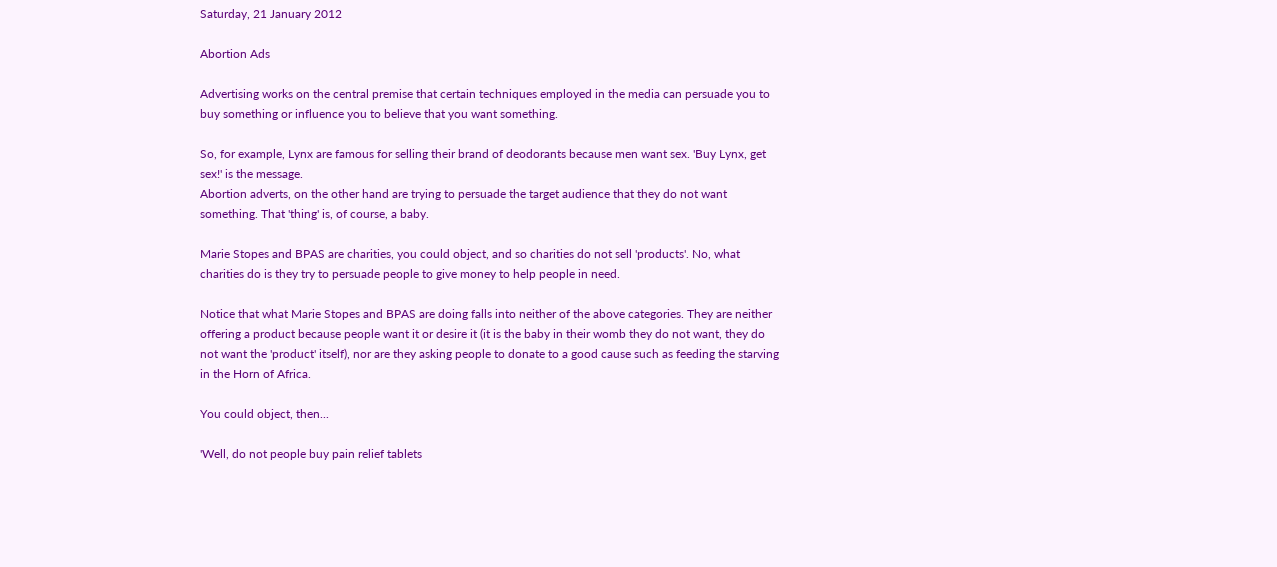Saturday, 21 January 2012

Abortion Ads

Advertising works on the central premise that certain techniques employed in the media can persuade you to buy something or influence you to believe that you want something.

So, for example, Lynx are famous for selling their brand of deodorants because men want sex. 'Buy Lynx, get sex!' is the message.
Abortion adverts, on the other hand are trying to persuade the target audience that they do not want something. That 'thing' is, of course, a baby.

Marie Stopes and BPAS are charities, you could object, and so charities do not sell 'products'. No, what charities do is they try to persuade people to give money to help people in need.

Notice that what Marie Stopes and BPAS are doing falls into neither of the above categories. They are neither offering a product because people want it or desire it (it is the baby in their womb they do not want, they do not want the 'product' itself), nor are they asking people to donate to a good cause such as feeding the starving in the Horn of Africa.

You could object, then...

'Well, do not people buy pain relief tablets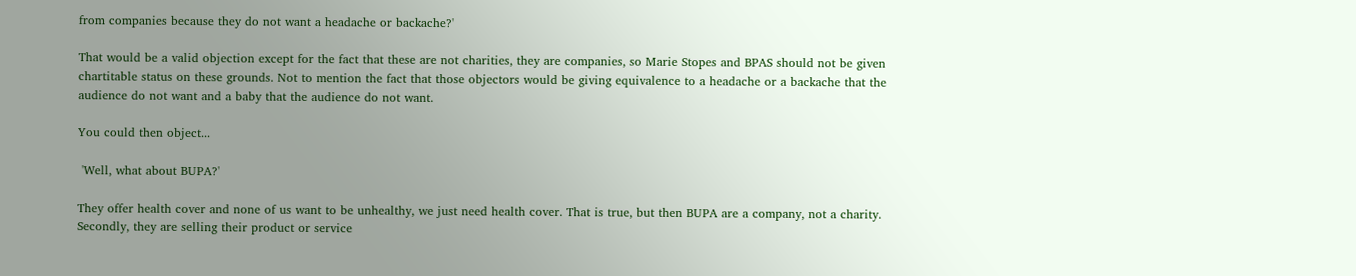from companies because they do not want a headache or backache?'

That would be a valid objection except for the fact that these are not charities, they are companies, so Marie Stopes and BPAS should not be given chartitable status on these grounds. Not to mention the fact that those objectors would be giving equivalence to a headache or a backache that the audience do not want and a baby that the audience do not want.

You could then object...

 'Well, what about BUPA?'

They offer health cover and none of us want to be unhealthy, we just need health cover. That is true, but then BUPA are a company, not a charity. Secondly, they are selling their product or service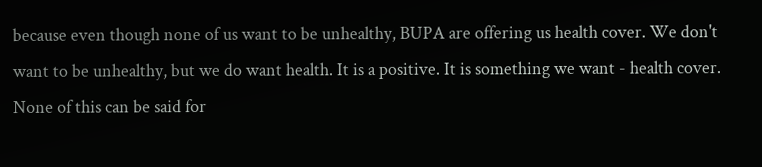because even though none of us want to be unhealthy, BUPA are offering us health cover. We don't want to be unhealthy, but we do want health. It is a positive. It is something we want - health cover. None of this can be said for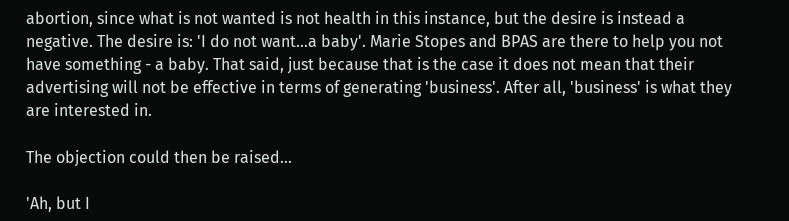abortion, since what is not wanted is not health in this instance, but the desire is instead a negative. The desire is: 'I do not want...a baby'. Marie Stopes and BPAS are there to help you not have something - a baby. That said, just because that is the case it does not mean that their advertising will not be effective in terms of generating 'business'. After all, 'business' is what they are interested in.

The objection could then be raised...

'Ah, but I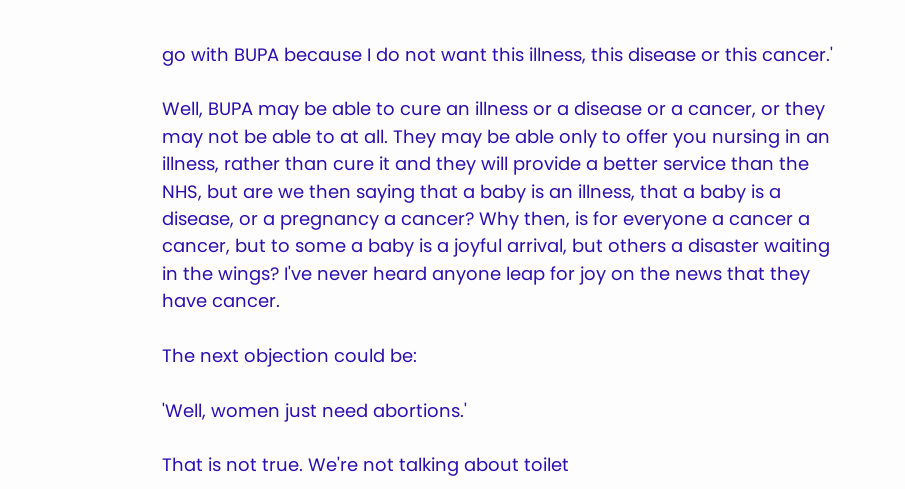go with BUPA because I do not want this illness, this disease or this cancer.'

Well, BUPA may be able to cure an illness or a disease or a cancer, or they may not be able to at all. They may be able only to offer you nursing in an illness, rather than cure it and they will provide a better service than the NHS, but are we then saying that a baby is an illness, that a baby is a disease, or a pregnancy a cancer? Why then, is for everyone a cancer a cancer, but to some a baby is a joyful arrival, but others a disaster waiting in the wings? I've never heard anyone leap for joy on the news that they have cancer.

The next objection could be:

'Well, women just need abortions.'

That is not true. We're not talking about toilet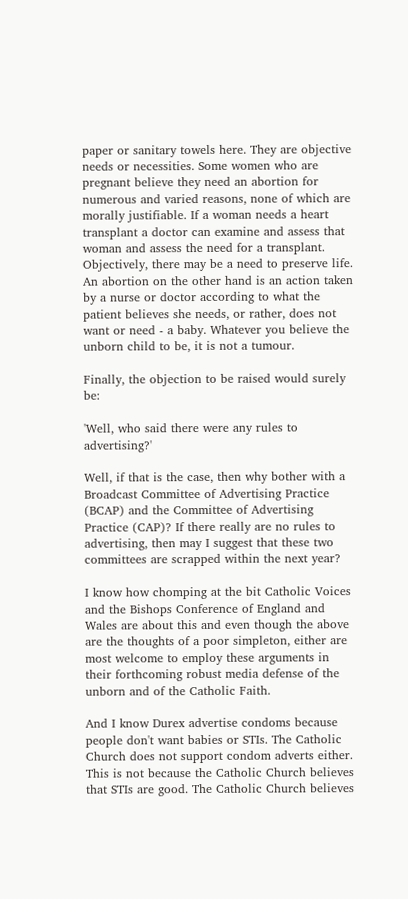paper or sanitary towels here. They are objective needs or necessities. Some women who are pregnant believe they need an abortion for numerous and varied reasons, none of which are morally justifiable. If a woman needs a heart transplant a doctor can examine and assess that woman and assess the need for a transplant. Objectively, there may be a need to preserve life. An abortion on the other hand is an action taken by a nurse or doctor according to what the patient believes she needs, or rather, does not want or need - a baby. Whatever you believe the unborn child to be, it is not a tumour.

Finally, the objection to be raised would surely be:

'Well, who said there were any rules to advertising?'

Well, if that is the case, then why bother with a Broadcast Committee of Advertising Practice (BCAP) and the Committee of Advertising Practice (CAP)? If there really are no rules to advertising, then may I suggest that these two committees are scrapped within the next year?

I know how chomping at the bit Catholic Voices and the Bishops Conference of England and Wales are about this and even though the above are the thoughts of a poor simpleton, either are most welcome to employ these arguments in their forthcoming robust media defense of the unborn and of the Catholic Faith.

And I know Durex advertise condoms because people don't want babies or STIs. The Catholic Church does not support condom adverts either.  This is not because the Catholic Church believes that STIs are good. The Catholic Church believes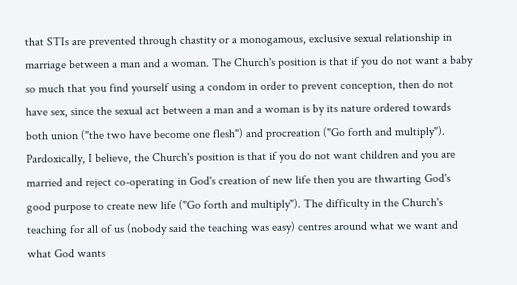that STIs are prevented through chastity or a monogamous, exclusive sexual relationship in marriage between a man and a woman. The Church's position is that if you do not want a baby so much that you find yourself using a condom in order to prevent conception, then do not have sex, since the sexual act between a man and a woman is by its nature ordered towards both union ("the two have become one flesh") and procreation ("Go forth and multiply"). Pardoxically, I believe, the Church's position is that if you do not want children and you are married and reject co-operating in God's creation of new life then you are thwarting God's good purpose to create new life ("Go forth and multiply"). The difficulty in the Church's teaching for all of us (nobody said the teaching was easy) centres around what we want and what God wants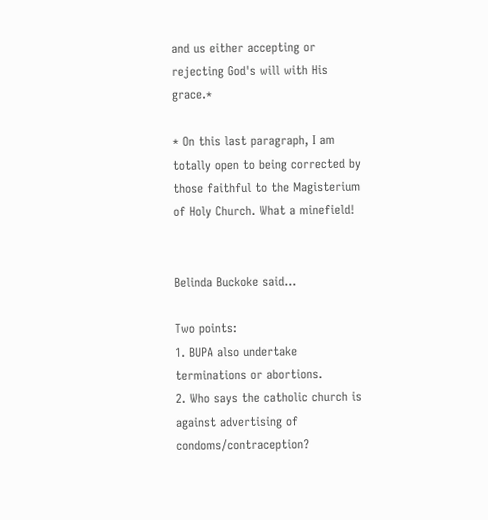and us either accepting or rejecting God's will with His grace.*

* On this last paragraph, I am totally open to being corrected by those faithful to the Magisterium of Holy Church. What a minefield!


Belinda Buckoke said...

Two points:
1. BUPA also undertake terminations or abortions.
2. Who says the catholic church is against advertising of condoms/contraception?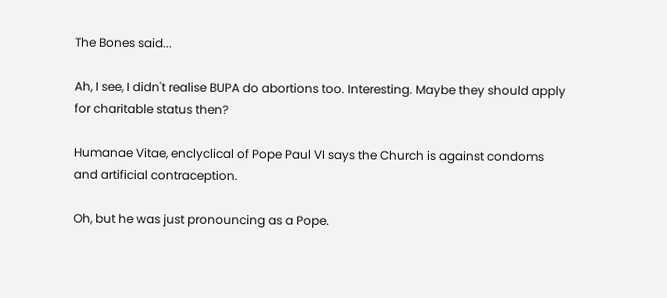The Bones said...

Ah, I see, I didn't realise BUPA do abortions too. Interesting. Maybe they should apply for charitable status then?

Humanae Vitae, enclyclical of Pope Paul VI says the Church is against condoms and artificial contraception.

Oh, but he was just pronouncing as a Pope.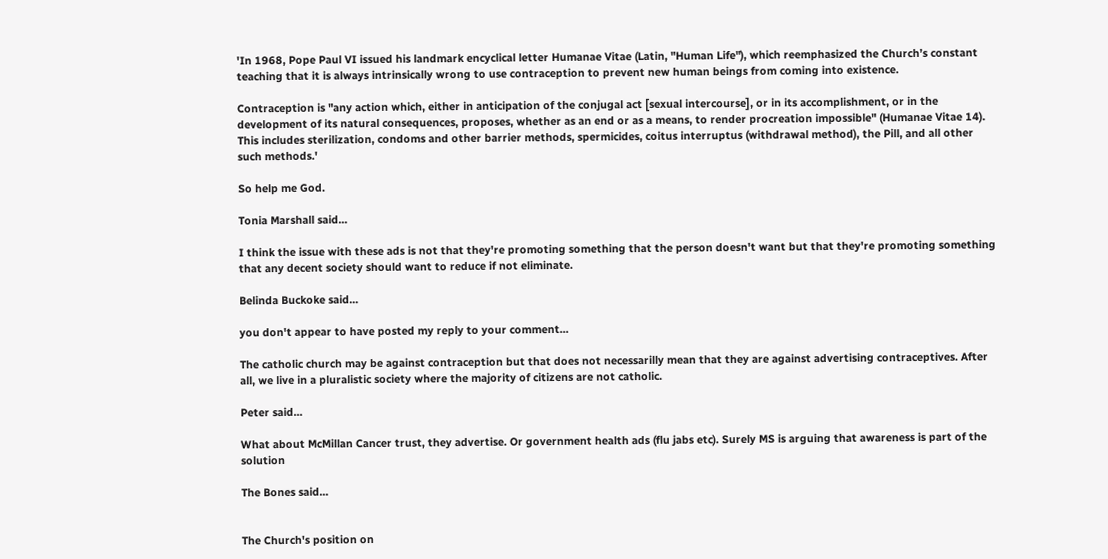'In 1968, Pope Paul VI issued his landmark encyclical letter Humanae Vitae (Latin, "Human Life"), which reemphasized the Church’s constant teaching that it is always intrinsically wrong to use contraception to prevent new human beings from coming into existence.

Contraception is "any action which, either in anticipation of the conjugal act [sexual intercourse], or in its accomplishment, or in the development of its natural consequences, proposes, whether as an end or as a means, to render procreation impossible" (Humanae Vitae 14). This includes sterilization, condoms and other barrier methods, spermicides, coitus interruptus (withdrawal method), the Pill, and all other such methods.'

So help me God.

Tonia Marshall said...

I think the issue with these ads is not that they're promoting something that the person doesn't want but that they're promoting something that any decent society should want to reduce if not eliminate.

Belinda Buckoke said...

you don't appear to have posted my reply to your comment...

The catholic church may be against contraception but that does not necessarilly mean that they are against advertising contraceptives. After all, we live in a pluralistic society where the majority of citizens are not catholic.

Peter said...

What about McMillan Cancer trust, they advertise. Or government health ads (flu jabs etc). Surely MS is arguing that awareness is part of the solution

The Bones said...


The Church's position on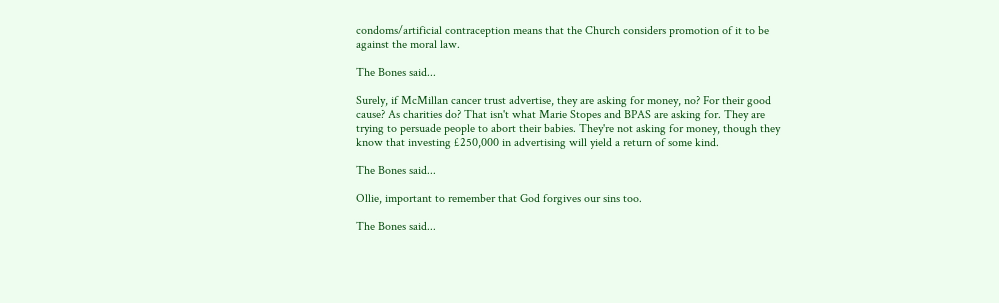condoms/artificial contraception means that the Church considers promotion of it to be against the moral law.

The Bones said...

Surely, if McMillan cancer trust advertise, they are asking for money, no? For their good cause? As charities do? That isn't what Marie Stopes and BPAS are asking for. They are trying to persuade people to abort their babies. They're not asking for money, though they know that investing £250,000 in advertising will yield a return of some kind.

The Bones said...

Ollie, important to remember that God forgives our sins too.

The Bones said...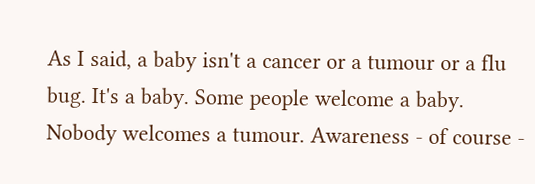As I said, a baby isn't a cancer or a tumour or a flu bug. It's a baby. Some people welcome a baby. Nobody welcomes a tumour. Awareness - of course -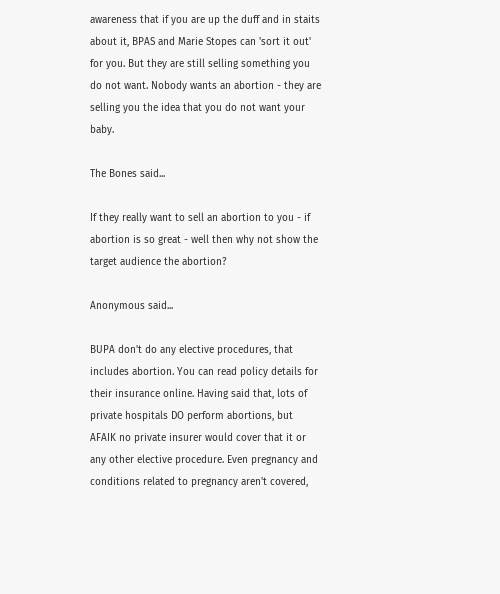awareness that if you are up the duff and in staits about it, BPAS and Marie Stopes can 'sort it out' for you. But they are still selling something you do not want. Nobody wants an abortion - they are selling you the idea that you do not want your baby.

The Bones said...

If they really want to sell an abortion to you - if abortion is so great - well then why not show the target audience the abortion?

Anonymous said...

BUPA don't do any elective procedures, that includes abortion. You can read policy details for their insurance online. Having said that, lots of private hospitals DO perform abortions, but AFAIK no private insurer would cover that it or any other elective procedure. Even pregnancy and conditions related to pregnancy aren't covered,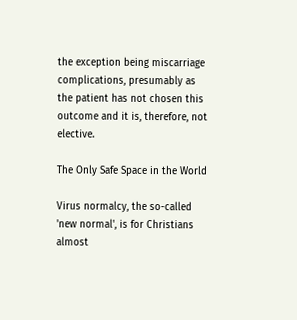the exception being miscarriage complications, presumably as the patient has not chosen this outcome and it is, therefore, not elective.

The Only Safe Space in the World

Virus normalcy, the so-called 'new normal', is for Christians almost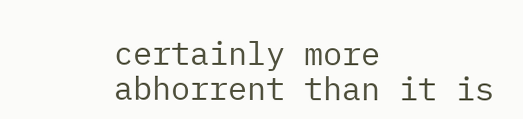certainly more abhorrent than it is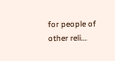for people of other reli...